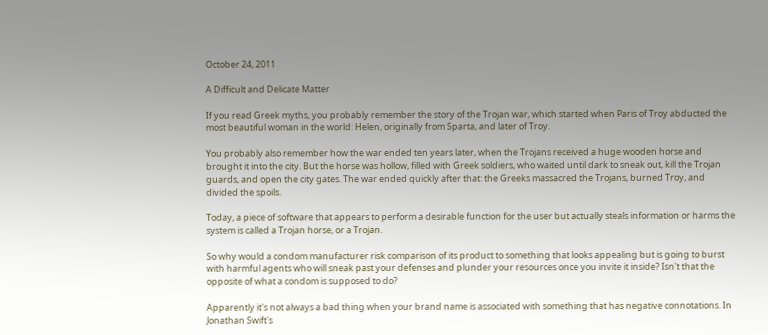October 24, 2011

A Difficult and Delicate Matter

If you read Greek myths, you probably remember the story of the Trojan war, which started when Paris of Troy abducted the most beautiful woman in the world: Helen, originally from Sparta, and later of Troy.

You probably also remember how the war ended ten years later, when the Trojans received a huge wooden horse and brought it into the city. But the horse was hollow, filled with Greek soldiers, who waited until dark to sneak out, kill the Trojan guards, and open the city gates. The war ended quickly after that: the Greeks massacred the Trojans, burned Troy, and divided the spoils.

Today, a piece of software that appears to perform a desirable function for the user but actually steals information or harms the system is called a Trojan horse, or a Trojan.

So why would a condom manufacturer risk comparison of its product to something that looks appealing but is going to burst with harmful agents who will sneak past your defenses and plunder your resources once you invite it inside? Isn't that the opposite of what a condom is supposed to do?

Apparently it's not always a bad thing when your brand name is associated with something that has negative connotations. In Jonathan Swift's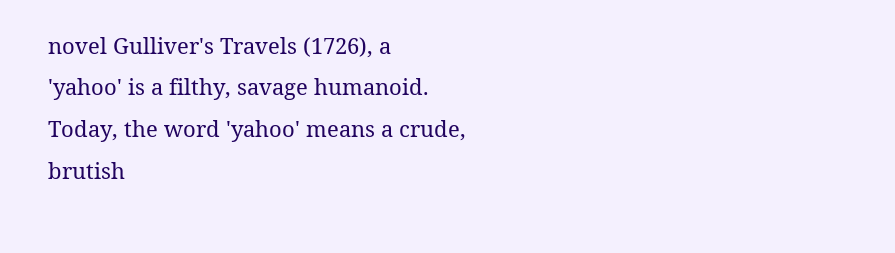novel Gulliver's Travels (1726), a 'yahoo' is a filthy, savage humanoid. Today, the word 'yahoo' means a crude, brutish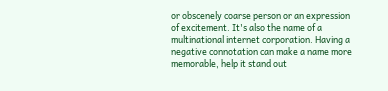or obscenely coarse person or an expression of excitement. It's also the name of a multinational internet corporation. Having a negative connotation can make a name more memorable, help it stand out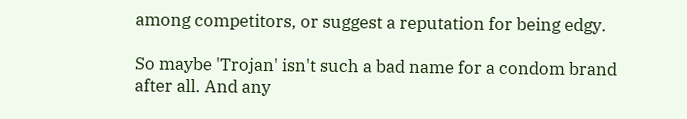among competitors, or suggest a reputation for being edgy.

So maybe 'Trojan' isn't such a bad name for a condom brand after all. And any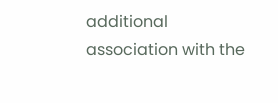additional association with the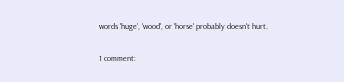words 'huge', 'wood', or 'horse' probably doesn't hurt.

1 comment: